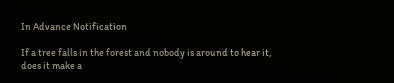In Advance Notification

If a tree falls in the forest and nobody is around to hear it, does it make a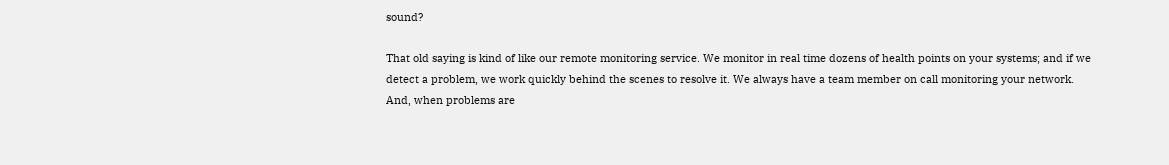sound?

That old saying is kind of like our remote monitoring service. We monitor in real time dozens of health points on your systems; and if we detect a problem, we work quickly behind the scenes to resolve it. We always have a team member on call monitoring your network. And, when problems are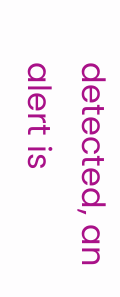detected, an alert is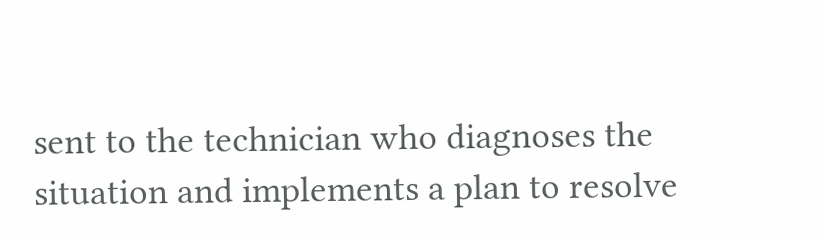sent to the technician who diagnoses the situation and implements a plan to resolve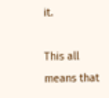it.

This all means that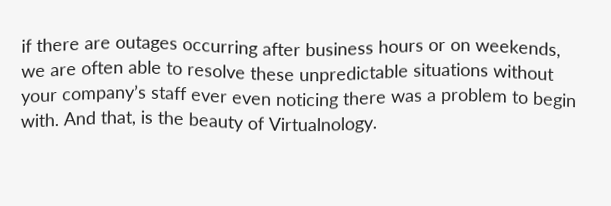if there are outages occurring after business hours or on weekends, we are often able to resolve these unpredictable situations without your company’s staff ever even noticing there was a problem to begin with. And that, is the beauty of Virtualnology.